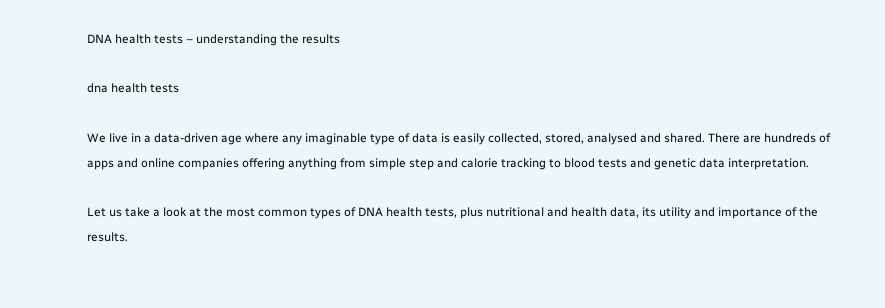DNA health tests – understanding the results

dna health tests

We live in a data-driven age where any imaginable type of data is easily collected, stored, analysed and shared. There are hundreds of apps and online companies offering anything from simple step and calorie tracking to blood tests and genetic data interpretation.

Let us take a look at the most common types of DNA health tests, plus nutritional and health data, its utility and importance of the results.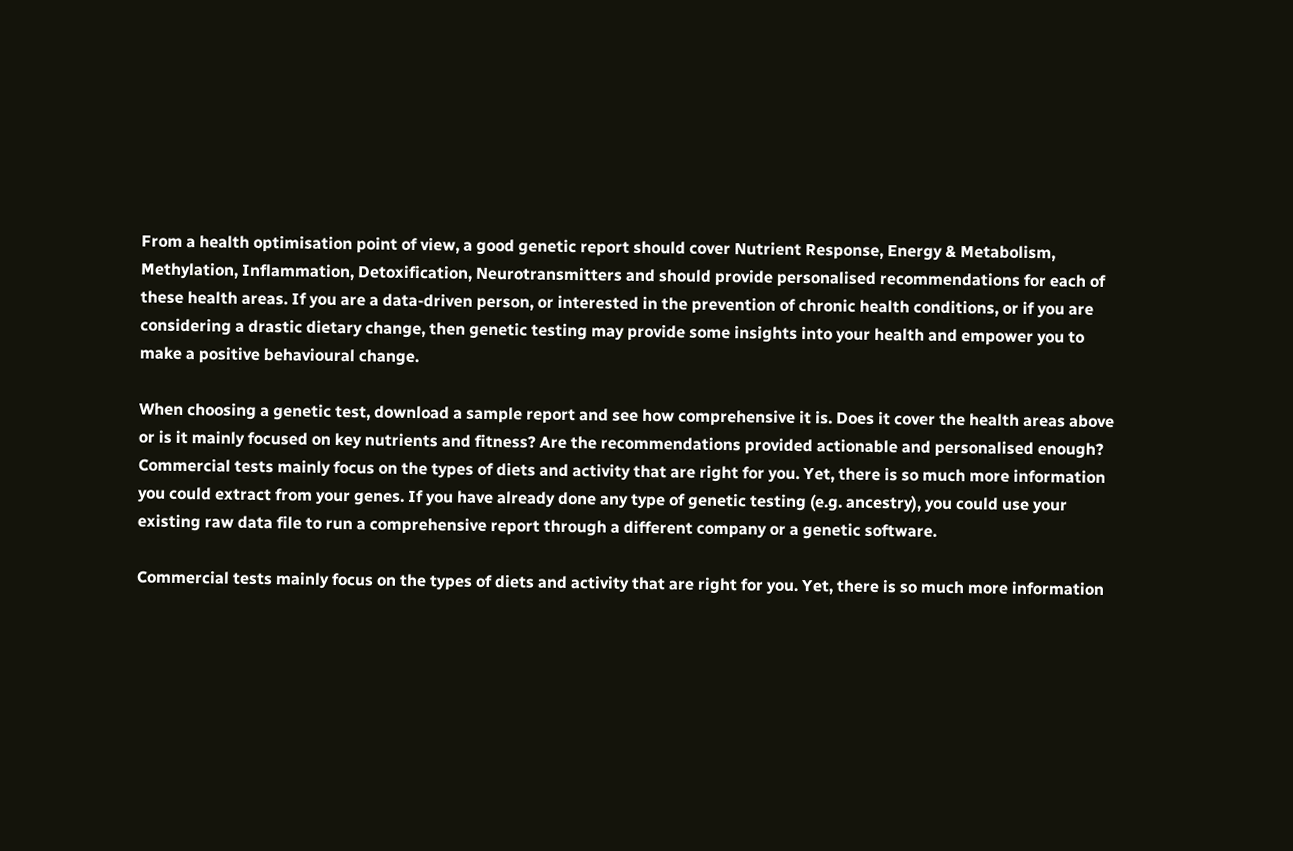From a health optimisation point of view, a good genetic report should cover Nutrient Response, Energy & Metabolism, Methylation, Inflammation, Detoxification, Neurotransmitters and should provide personalised recommendations for each of these health areas. If you are a data-driven person, or interested in the prevention of chronic health conditions, or if you are considering a drastic dietary change, then genetic testing may provide some insights into your health and empower you to make a positive behavioural change.

When choosing a genetic test, download a sample report and see how comprehensive it is. Does it cover the health areas above or is it mainly focused on key nutrients and fitness? Are the recommendations provided actionable and personalised enough? Commercial tests mainly focus on the types of diets and activity that are right for you. Yet, there is so much more information you could extract from your genes. If you have already done any type of genetic testing (e.g. ancestry), you could use your existing raw data file to run a comprehensive report through a different company or a genetic software.

Commercial tests mainly focus on the types of diets and activity that are right for you. Yet, there is so much more information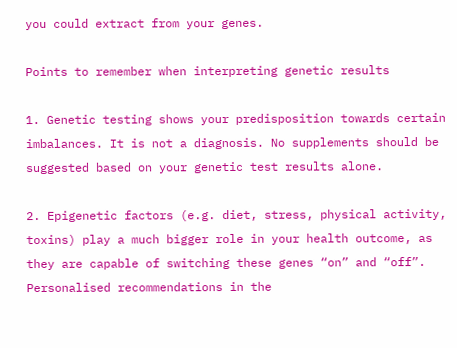you could extract from your genes.

Points to remember when interpreting genetic results

1. Genetic testing shows your predisposition towards certain imbalances. It is not a diagnosis. No supplements should be suggested based on your genetic test results alone.

2. Epigenetic factors (e.g. diet, stress, physical activity, toxins) play a much bigger role in your health outcome, as they are capable of switching these genes “on” and “off”. Personalised recommendations in the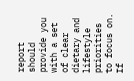report should provide you with a set of clear dietary and lifestyle priorities to focus on. If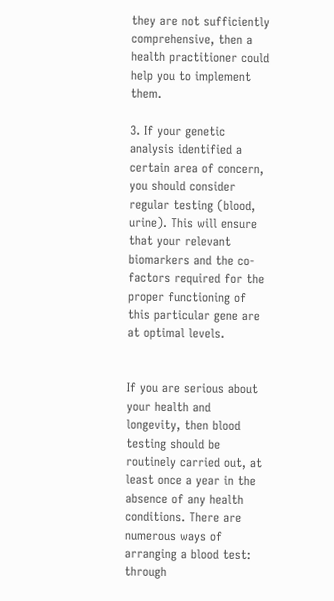they are not sufficiently comprehensive, then a health practitioner could help you to implement them.

3. If your genetic analysis identified a certain area of concern, you should consider regular testing (blood, urine). This will ensure that your relevant biomarkers and the co-factors required for the proper functioning of this particular gene are at optimal levels.


If you are serious about your health and longevity, then blood testing should be routinely carried out, at least once a year in the absence of any health conditions. There are numerous ways of arranging a blood test: through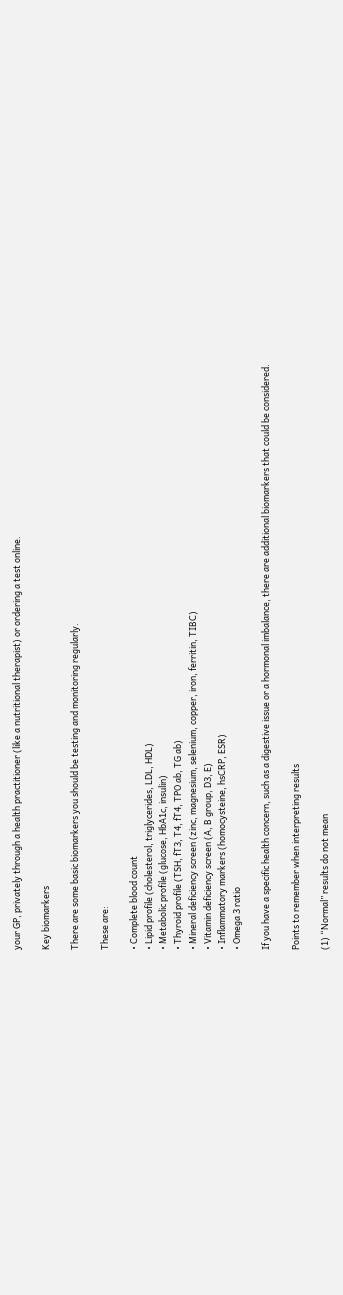your GP, privately through a health practitioner (like a nutritional therapist) or ordering a test online.

Key biomarkers

There are some basic biomarkers you should be testing and monitoring regularly.

These are:

• Complete blood count
• Lipid profile (cholesterol, triglycerides, LDL, HDL)
• Metabolic profile (glucose, HbA1c, insulin)
• Thyroid profile (TSH, fT3, T4, fT4, TPO ab, TG ab)
• Mineral deficiency screen (zinc, magnesium, selenium, copper, iron, ferritin, TIBC)
• Vitamin deficiency screen (A, B group, D3, E)
• Inflammatory markers (homocysteine, hsCRP, ESR)
• Omega 3 ratio

If you have a specific health concern, such as a digestive issue or a hormonal imbalance, there are additional biomarkers that could be considered.

Points to remember when interpreting results

(1) “Normal” results do not mean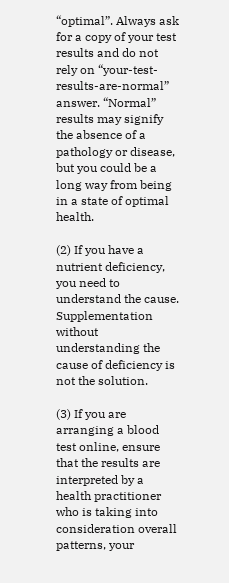“optimal”. Always ask for a copy of your test results and do not rely on “your-test-results-are-normal” answer. “Normal” results may signify the absence of a pathology or disease, but you could be a long way from being in a state of optimal health.

(2) If you have a nutrient deficiency, you need to understand the cause. Supplementation without understanding the cause of deficiency is not the solution.

(3) If you are arranging a blood test online, ensure that the results are interpreted by a health practitioner who is taking into consideration overall patterns, your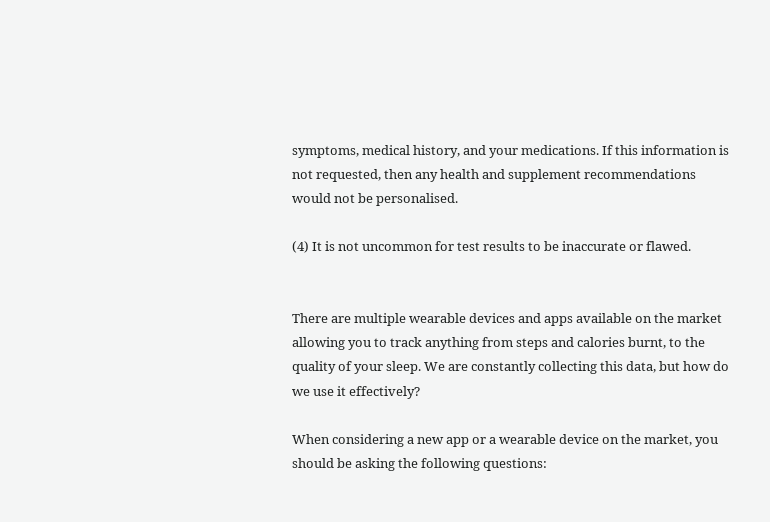symptoms, medical history, and your medications. If this information is not requested, then any health and supplement recommendations would not be personalised.

(4) It is not uncommon for test results to be inaccurate or flawed.


There are multiple wearable devices and apps available on the market allowing you to track anything from steps and calories burnt, to the quality of your sleep. We are constantly collecting this data, but how do we use it effectively?

When considering a new app or a wearable device on the market, you should be asking the following questions: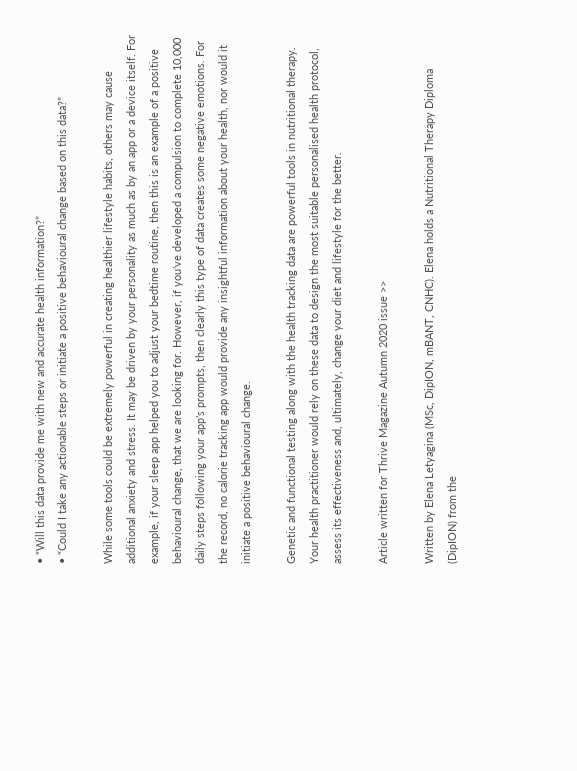• “Will this data provide me with new and accurate health information?”
• “Could I take any actionable steps or initiate a positive behavioural change based on this data?”

While some tools could be extremely powerful in creating healthier lifestyle habits, others may cause additional anxiety and stress. It may be driven by your personality as much as by an app or a device itself. For example, if your sleep app helped you to adjust your bedtime routine, then this is an example of a positive behavioural change, that we are looking for. However, if you’ve developed a compulsion to complete 10,000 daily steps following your app’s prompts, then clearly this type of data creates some negative emotions. For the record, no calorie tracking app would provide any insightful information about your health, nor would it initiate a positive behavioural change.

Genetic and functional testing along with the health tracking data are powerful tools in nutritional therapy. Your health practitioner would rely on these data to design the most suitable personalised health protocol, assess its effectiveness and, ultimately, change your diet and lifestyle for the better.

Article written for Thrive Magazine Autumn 2020 issue >>

Written by Elena Letyagina (MSc, DipION, mBANT, CNHC). Elena holds a Nutritional Therapy Diploma (DipION) from the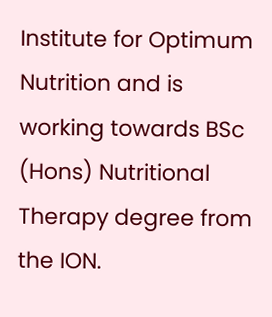Institute for Optimum Nutrition and is working towards BSc (Hons) Nutritional Therapy degree from the ION.